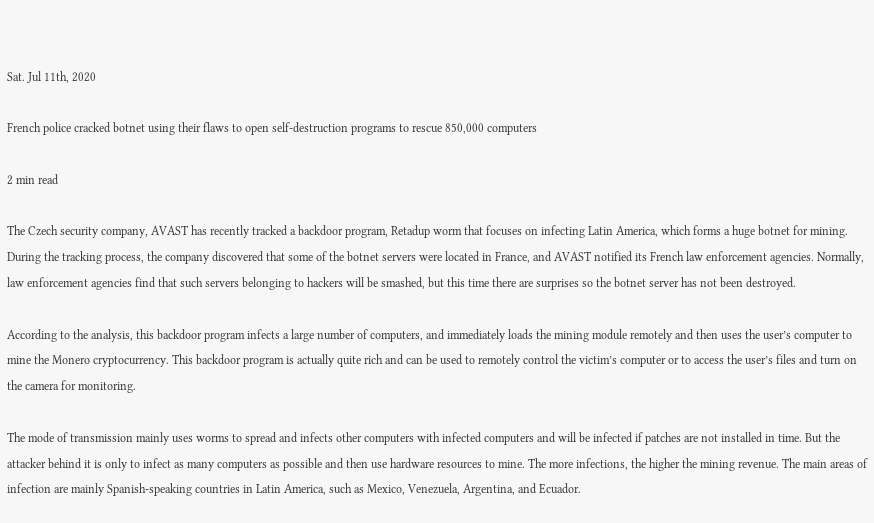Sat. Jul 11th, 2020

French police cracked botnet using their flaws to open self-destruction programs to rescue 850,000 computers

2 min read

The Czech security company, AVAST has recently tracked a backdoor program, Retadup worm that focuses on infecting Latin America, which forms a huge botnet for mining. During the tracking process, the company discovered that some of the botnet servers were located in France, and AVAST notified its French law enforcement agencies. Normally, law enforcement agencies find that such servers belonging to hackers will be smashed, but this time there are surprises so the botnet server has not been destroyed.

According to the analysis, this backdoor program infects a large number of computers, and immediately loads the mining module remotely and then uses the user’s computer to mine the Monero cryptocurrency. This backdoor program is actually quite rich and can be used to remotely control the victim’s computer or to access the user’s files and turn on the camera for monitoring.

The mode of transmission mainly uses worms to spread and infects other computers with infected computers and will be infected if patches are not installed in time. But the attacker behind it is only to infect as many computers as possible and then use hardware resources to mine. The more infections, the higher the mining revenue. The main areas of infection are mainly Spanish-speaking countries in Latin America, such as Mexico, Venezuela, Argentina, and Ecuador.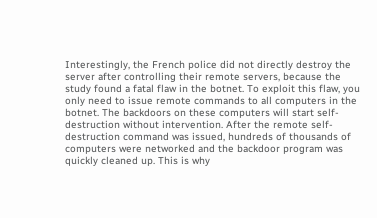Interestingly, the French police did not directly destroy the server after controlling their remote servers, because the study found a fatal flaw in the botnet. To exploit this flaw, you only need to issue remote commands to all computers in the botnet. The backdoors on these computers will start self-destruction without intervention. After the remote self-destruction command was issued, hundreds of thousands of computers were networked and the backdoor program was quickly cleaned up. This is why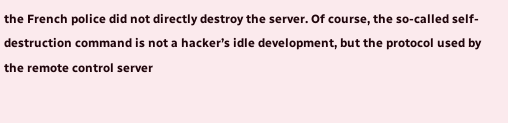the French police did not directly destroy the server. Of course, the so-called self-destruction command is not a hacker’s idle development, but the protocol used by the remote control server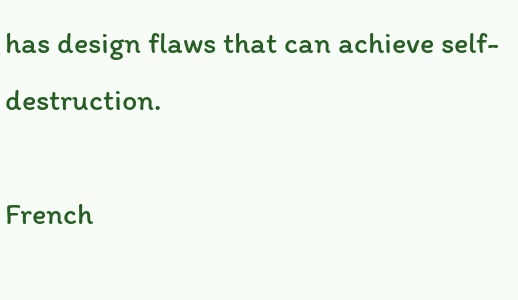has design flaws that can achieve self-destruction.

French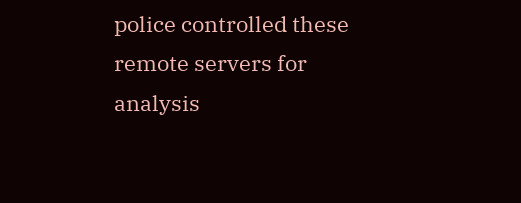police controlled these remote servers for analysis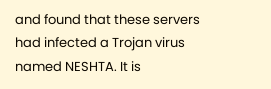and found that these servers had infected a Trojan virus named NESHTA. It is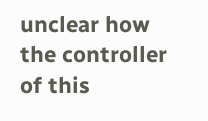unclear how the controller of this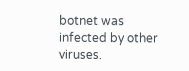botnet was infected by other viruses.